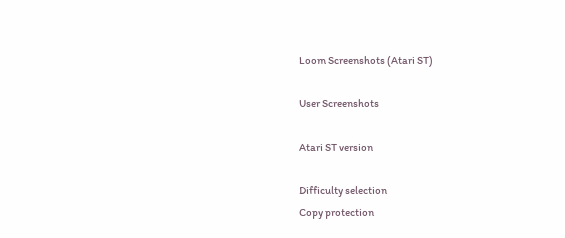Loom Screenshots (Atari ST)

User Screenshots

Atari ST version

Difficulty selection
Copy protection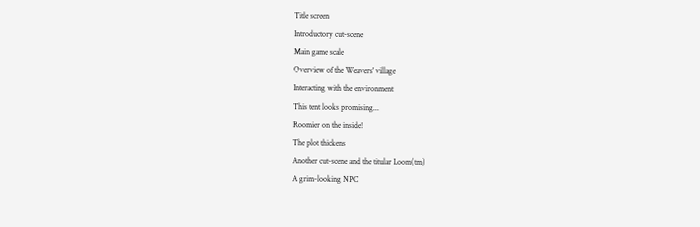Title screen
Introductory cut-scene
Main game scale
Overview of the Weavers' village
Interacting with the environment
This tent looks promising...
Roomier on the inside!
The plot thickens
Another cut-scene and the titular Loom(tm)
A grim-looking NPC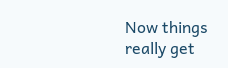Now things really get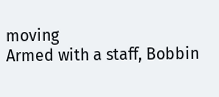moving
Armed with a staff, Bobbin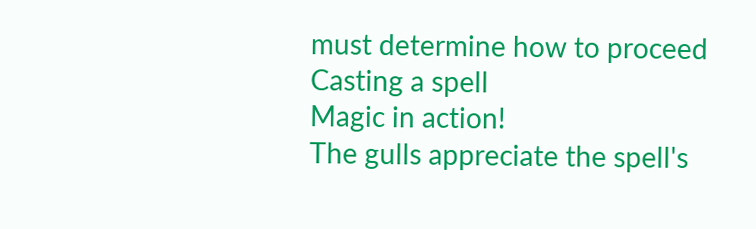must determine how to proceed
Casting a spell
Magic in action!
The gulls appreciate the spell's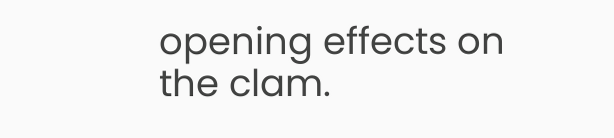opening effects on the clam.